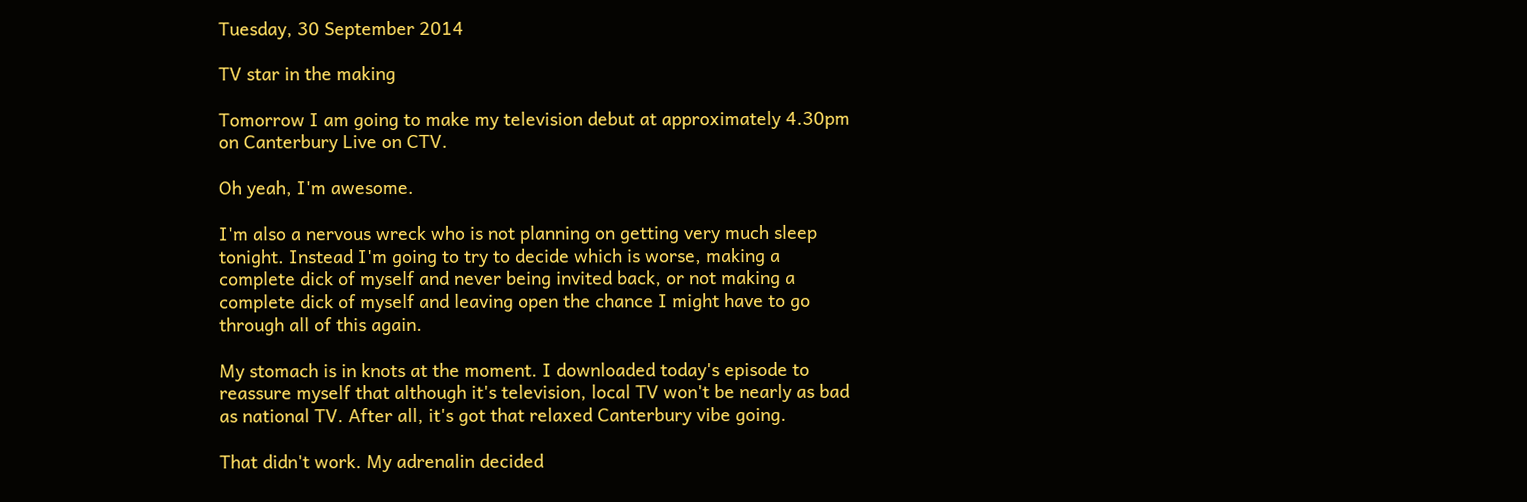Tuesday, 30 September 2014

TV star in the making

Tomorrow I am going to make my television debut at approximately 4.30pm on Canterbury Live on CTV.

Oh yeah, I'm awesome.

I'm also a nervous wreck who is not planning on getting very much sleep tonight. Instead I'm going to try to decide which is worse, making a complete dick of myself and never being invited back, or not making a complete dick of myself and leaving open the chance I might have to go through all of this again.

My stomach is in knots at the moment. I downloaded today's episode to reassure myself that although it's television, local TV won't be nearly as bad as national TV. After all, it's got that relaxed Canterbury vibe going.

That didn't work. My adrenalin decided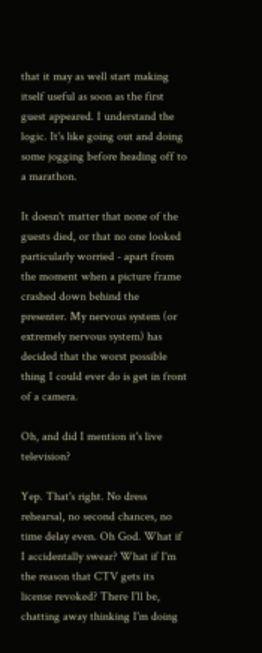that it may as well start making itself useful as soon as the first guest appeared. I understand the logic. It's like going out and doing some jogging before heading off to a marathon.

It doesn't matter that none of the guests died, or that no one looked particularly worried - apart from the moment when a picture frame crashed down behind the presenter. My nervous system (or extremely nervous system) has decided that the worst possible thing I could ever do is get in front of a camera.

Oh, and did I mention it's live television?

Yep. That's right. No dress rehearsal, no second chances, no time delay even. Oh God. What if I accidentally swear? What if I'm the reason that CTV gets its license revoked? There I'll be, chatting away thinking I'm doing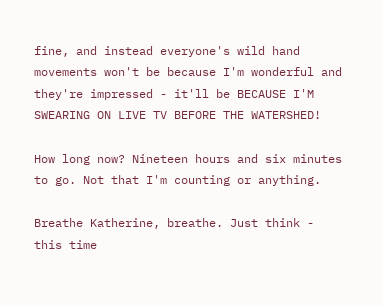fine, and instead everyone's wild hand movements won't be because I'm wonderful and they're impressed - it'll be BECAUSE I'M SWEARING ON LIVE TV BEFORE THE WATERSHED!

How long now? Nineteen hours and six minutes to go. Not that I'm counting or anything.

Breathe Katherine, breathe. Just think - this time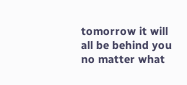tomorrow it will all be behind you no matter what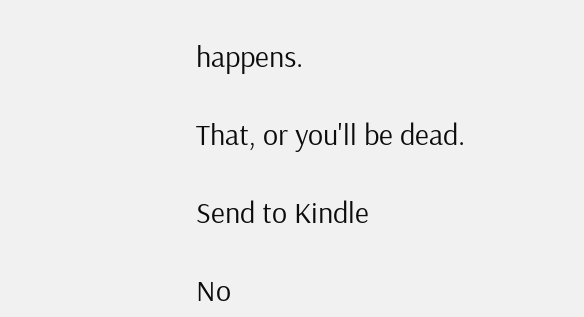happens.

That, or you'll be dead.

Send to Kindle

No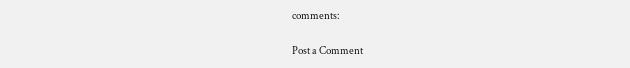comments:

Post a Comment